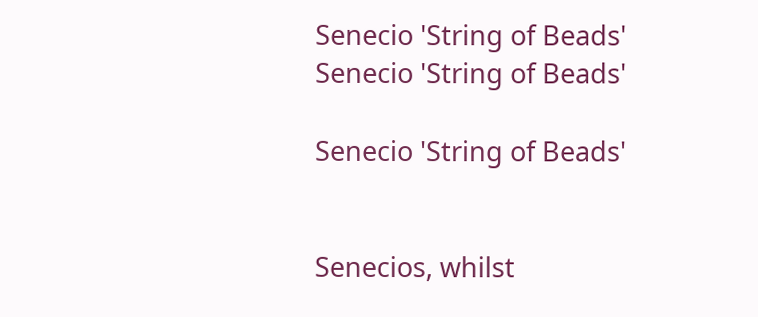Senecio 'String of Beads'
Senecio 'String of Beads'

Senecio 'String of Beads'


Senecios, whilst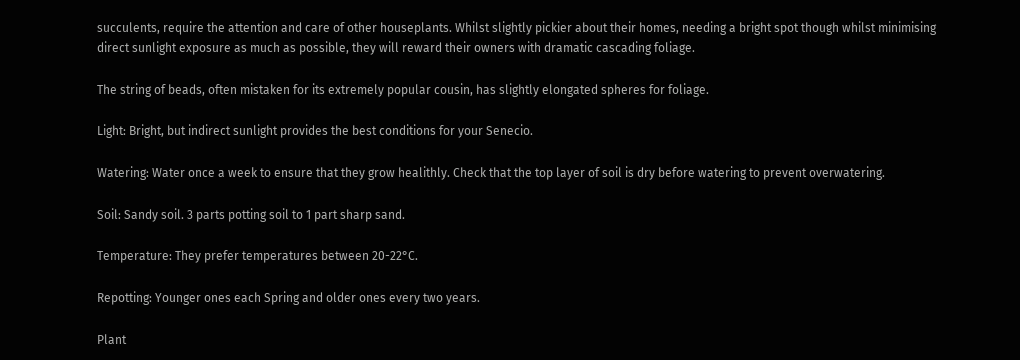succulents, require the attention and care of other houseplants. Whilst slightly pickier about their homes, needing a bright spot though whilst minimising direct sunlight exposure as much as possible, they will reward their owners with dramatic cascading foliage.

The string of beads, often mistaken for its extremely popular cousin, has slightly elongated spheres for foliage.

Light: Bright, but indirect sunlight provides the best conditions for your Senecio.

Watering: Water once a week to ensure that they grow healithly. Check that the top layer of soil is dry before watering to prevent overwatering.

Soil: Sandy soil. 3 parts potting soil to 1 part sharp sand.

Temperature: They prefer temperatures between 20-22°C.

Repotting: Younger ones each Spring and older ones every two years.

Plant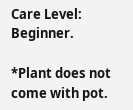Care Level: Beginner.

*Plant does not come with pot.